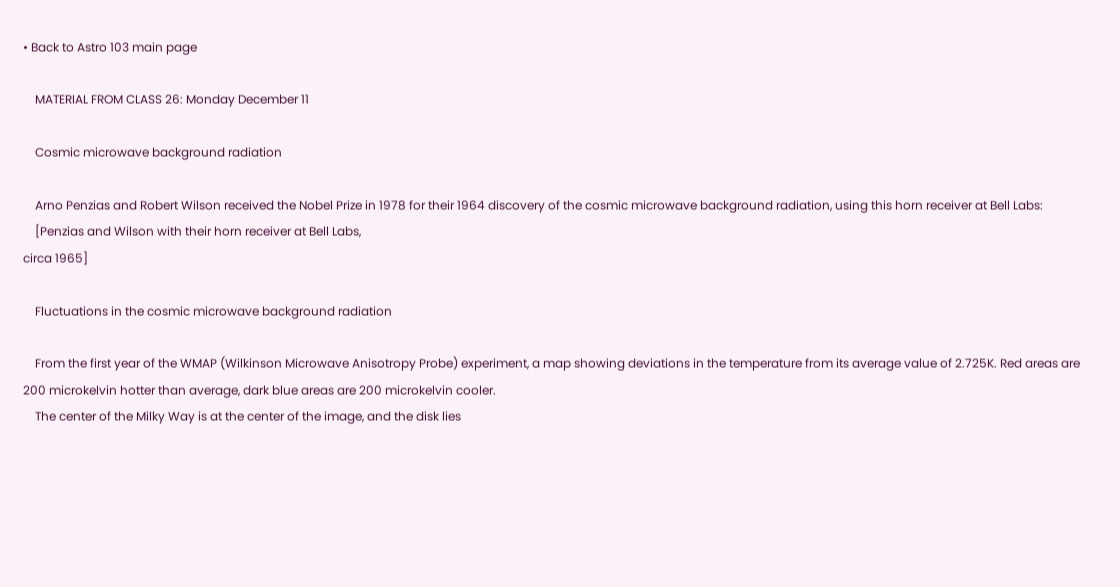• Back to Astro 103 main page

    MATERIAL FROM CLASS 26: Monday December 11

    Cosmic microwave background radiation

    Arno Penzias and Robert Wilson received the Nobel Prize in 1978 for their 1964 discovery of the cosmic microwave background radiation, using this horn receiver at Bell Labs:
    [Penzias and Wilson with their horn receiver at Bell Labs,
circa 1965]

    Fluctuations in the cosmic microwave background radiation

    From the first year of the WMAP (Wilkinson Microwave Anisotropy Probe) experiment, a map showing deviations in the temperature from its average value of 2.725K. Red areas are 200 microkelvin hotter than average, dark blue areas are 200 microkelvin cooler.
    The center of the Milky Way is at the center of the image, and the disk lies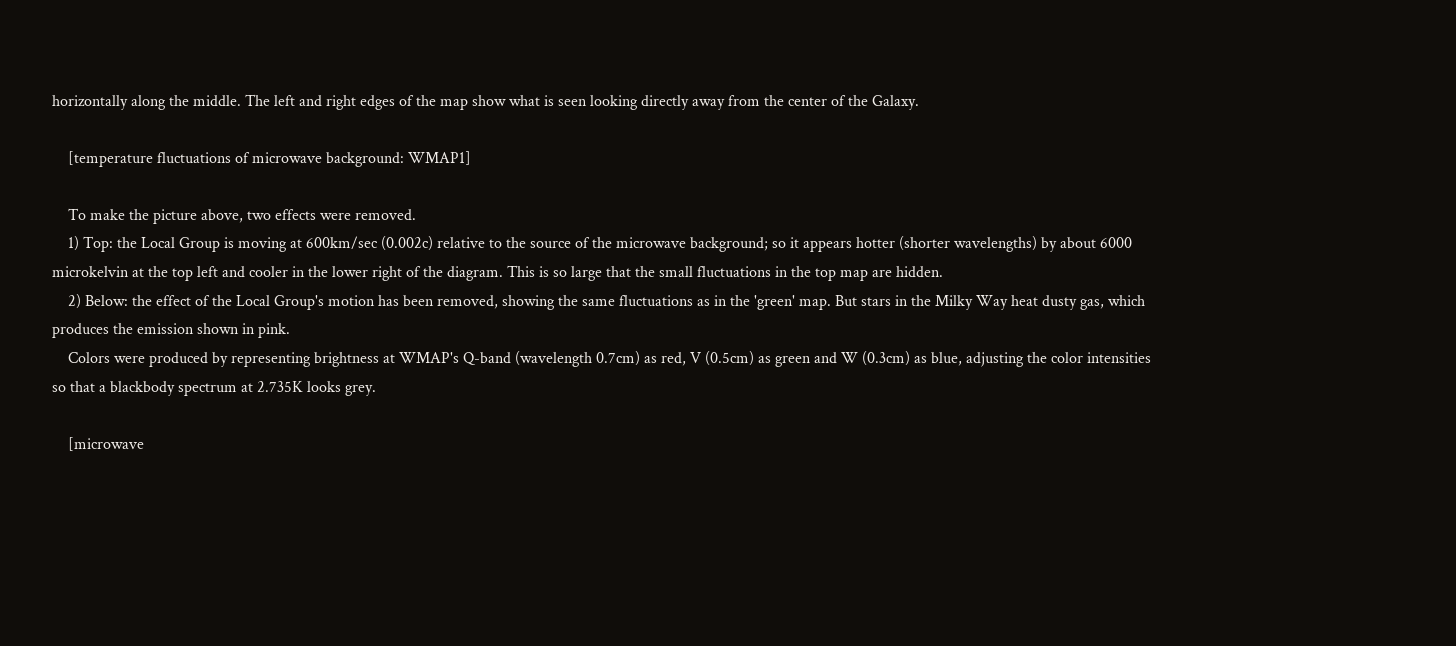horizontally along the middle. The left and right edges of the map show what is seen looking directly away from the center of the Galaxy.

    [temperature fluctuations of microwave background: WMAP1]

    To make the picture above, two effects were removed.
    1) Top: the Local Group is moving at 600km/sec (0.002c) relative to the source of the microwave background; so it appears hotter (shorter wavelengths) by about 6000 microkelvin at the top left and cooler in the lower right of the diagram. This is so large that the small fluctuations in the top map are hidden.
    2) Below: the effect of the Local Group's motion has been removed, showing the same fluctuations as in the 'green' map. But stars in the Milky Way heat dusty gas, which produces the emission shown in pink.
    Colors were produced by representing brightness at WMAP's Q-band (wavelength 0.7cm) as red, V (0.5cm) as green and W (0.3cm) as blue, adjusting the color intensities so that a blackbody spectrum at 2.735K looks grey.

    [microwave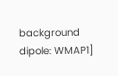background dipole: WMAP1]